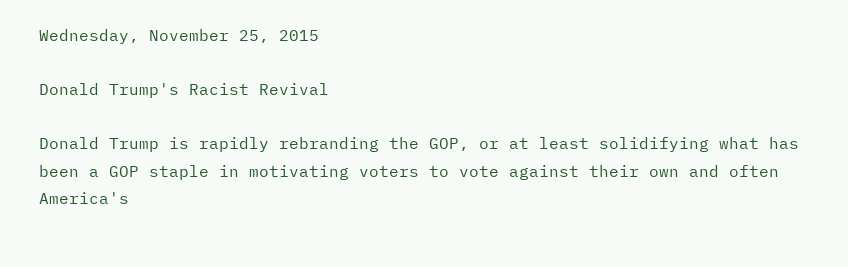Wednesday, November 25, 2015

Donald Trump's Racist Revival

Donald Trump is rapidly rebranding the GOP, or at least solidifying what has been a GOP staple in motivating voters to vote against their own and often America's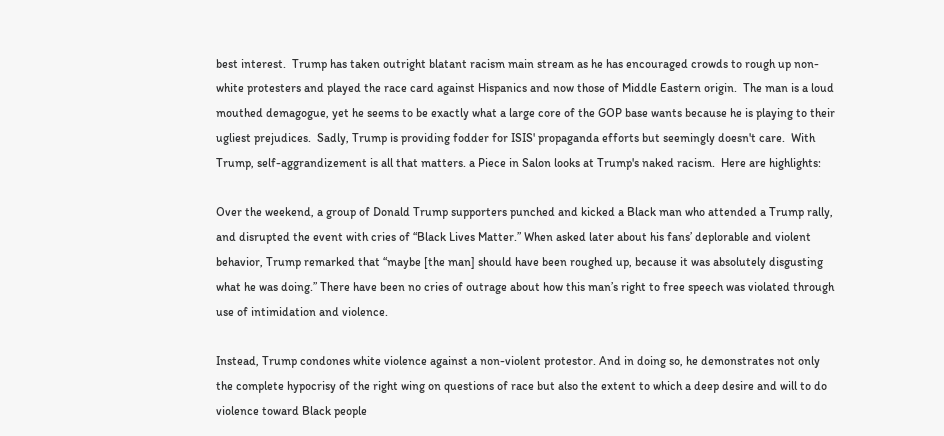best interest.  Trump has taken outright blatant racism main stream as he has encouraged crowds to rough up non-white protesters and played the race card against Hispanics and now those of Middle Eastern origin.  The man is a loud mouthed demagogue, yet he seems to be exactly what a large core of the GOP base wants because he is playing to their ugliest prejudices.  Sadly, Trump is providing fodder for ISIS' propaganda efforts but seemingly doesn't care.  With Trump, self-aggrandizement is all that matters. a Piece in Salon looks at Trump's naked racism.  Here are highlights:

Over the weekend, a group of Donald Trump supporters punched and kicked a Black man who attended a Trump rally, and disrupted the event with cries of “Black Lives Matter.” When asked later about his fans’ deplorable and violent behavior, Trump remarked that “maybe [the man] should have been roughed up, because it was absolutely disgusting what he was doing.” There have been no cries of outrage about how this man’s right to free speech was violated through use of intimidation and violence.

Instead, Trump condones white violence against a non-violent protestor. And in doing so, he demonstrates not only the complete hypocrisy of the right wing on questions of race but also the extent to which a deep desire and will to do violence toward Black people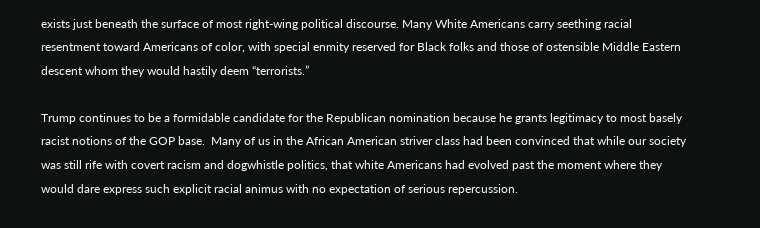exists just beneath the surface of most right-wing political discourse. Many White Americans carry seething racial resentment toward Americans of color, with special enmity reserved for Black folks and those of ostensible Middle Eastern descent whom they would hastily deem “terrorists.”

Trump continues to be a formidable candidate for the Republican nomination because he grants legitimacy to most basely racist notions of the GOP base.  Many of us in the African American striver class had been convinced that while our society was still rife with covert racism and dogwhistle politics, that white Americans had evolved past the moment where they would dare express such explicit racial animus with no expectation of serious repercussion.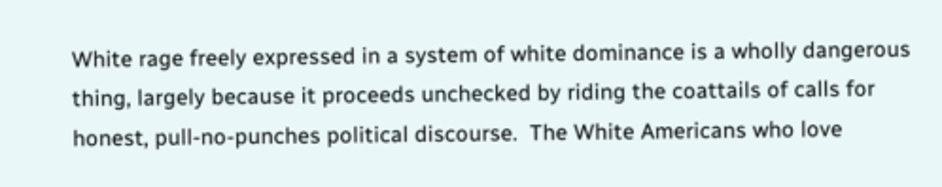White rage freely expressed in a system of white dominance is a wholly dangerous thing, largely because it proceeds unchecked by riding the coattails of calls for honest, pull-no-punches political discourse.  The White Americans who love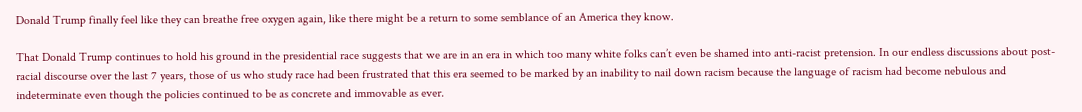Donald Trump finally feel like they can breathe free oxygen again, like there might be a return to some semblance of an America they know.

That Donald Trump continues to hold his ground in the presidential race suggests that we are in an era in which too many white folks can’t even be shamed into anti-racist pretension. In our endless discussions about post-racial discourse over the last 7 years, those of us who study race had been frustrated that this era seemed to be marked by an inability to nail down racism because the language of racism had become nebulous and indeterminate even though the policies continued to be as concrete and immovable as ever.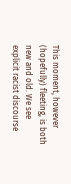This moment, however (hopefully) fleeting, is both new and old. We see explicit racist discourse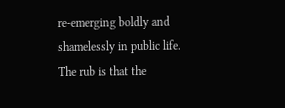re-emerging boldly and shamelessly in public life. The rub is that the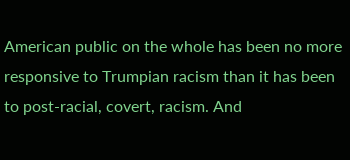American public on the whole has been no more responsive to Trumpian racism than it has been to post-racial, covert, racism. And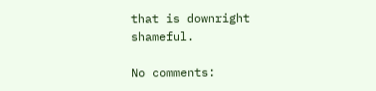that is downright shameful.

No comments: